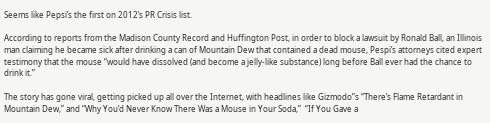Seems like Pepsi’s the first on 2012’s PR Crisis list.

According to reports from the Madison County Record and Huffington Post, in order to block a lawsuit by Ronald Ball, an Illinois man claiming he became sick after drinking a can of Mountain Dew that contained a dead mouse, Pespi’s attorneys cited expert testimony that the mouse “would have dissolved (and become a jelly-like substance) long before Ball ever had the chance to drink it.”

The story has gone viral, getting picked up all over the Internet, with headlines like Gizmodo”s “There’s Flame Retardant in Mountain Dew,” and “Why You’d Never Know There Was a Mouse in Your Soda,”  “If You Gave a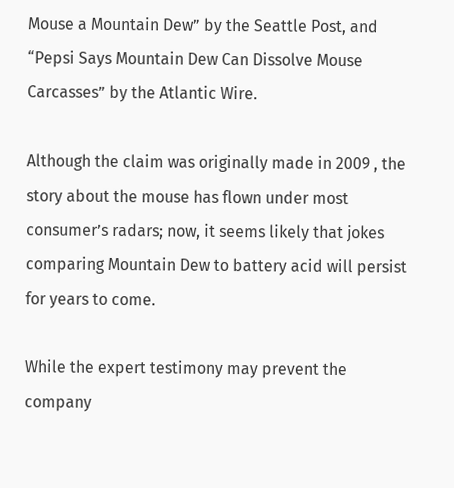Mouse a Mountain Dew” by the Seattle Post, and “Pepsi Says Mountain Dew Can Dissolve Mouse Carcasses” by the Atlantic Wire.

Although the claim was originally made in 2009 , the story about the mouse has flown under most consumer’s radars; now, it seems likely that jokes comparing Mountain Dew to battery acid will persist for years to come.

While the expert testimony may prevent the company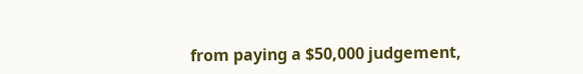from paying a $50,000 judgement,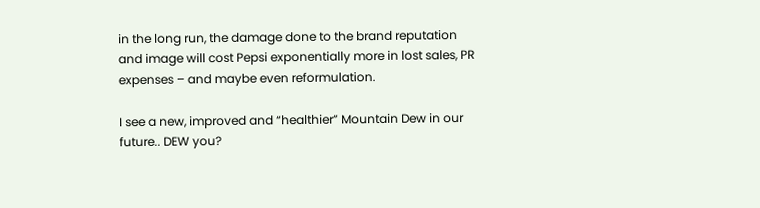in the long run, the damage done to the brand reputation and image will cost Pepsi exponentially more in lost sales, PR expenses – and maybe even reformulation.

I see a new, improved and “healthier” Mountain Dew in our future.. DEW you?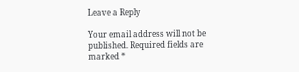Leave a Reply

Your email address will not be published. Required fields are marked *